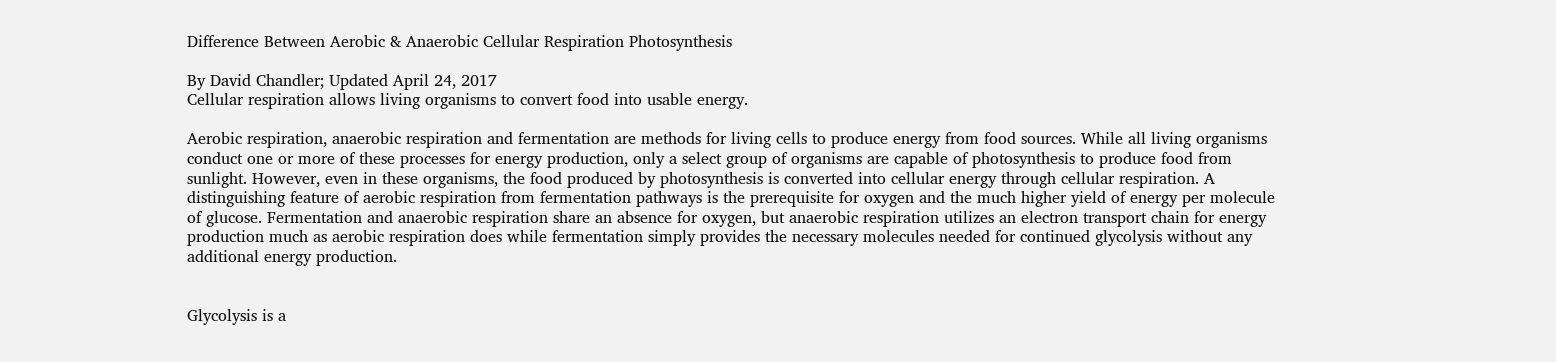Difference Between Aerobic & Anaerobic Cellular Respiration Photosynthesis

By David Chandler; Updated April 24, 2017
Cellular respiration allows living organisms to convert food into usable energy.

Aerobic respiration, anaerobic respiration and fermentation are methods for living cells to produce energy from food sources. While all living organisms conduct one or more of these processes for energy production, only a select group of organisms are capable of photosynthesis to produce food from sunlight. However, even in these organisms, the food produced by photosynthesis is converted into cellular energy through cellular respiration. A distinguishing feature of aerobic respiration from fermentation pathways is the prerequisite for oxygen and the much higher yield of energy per molecule of glucose. Fermentation and anaerobic respiration share an absence for oxygen, but anaerobic respiration utilizes an electron transport chain for energy production much as aerobic respiration does while fermentation simply provides the necessary molecules needed for continued glycolysis without any additional energy production.


Glycolysis is a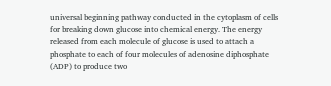universal beginning pathway conducted in the cytoplasm of cells for breaking down glucose into chemical energy. The energy released from each molecule of glucose is used to attach a phosphate to each of four molecules of adenosine diphosphate (ADP) to produce two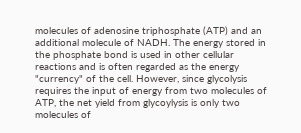molecules of adenosine triphosphate (ATP) and an additional molecule of NADH. The energy stored in the phosphate bond is used in other cellular reactions and is often regarded as the energy "currency" of the cell. However, since glycolysis requires the input of energy from two molecules of ATP, the net yield from glycoylysis is only two molecules of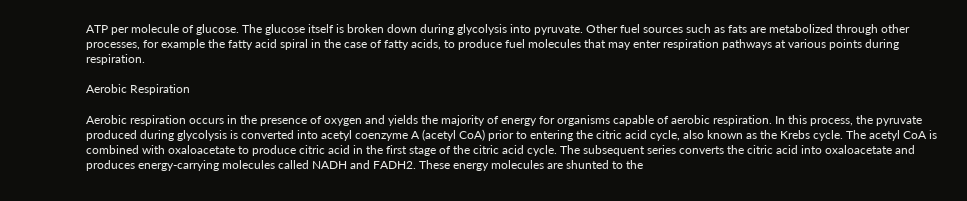ATP per molecule of glucose. The glucose itself is broken down during glycolysis into pyruvate. Other fuel sources such as fats are metabolized through other processes, for example the fatty acid spiral in the case of fatty acids, to produce fuel molecules that may enter respiration pathways at various points during respiration.

Aerobic Respiration

Aerobic respiration occurs in the presence of oxygen and yields the majority of energy for organisms capable of aerobic respiration. In this process, the pyruvate produced during glycolysis is converted into acetyl coenzyme A (acetyl CoA) prior to entering the citric acid cycle, also known as the Krebs cycle. The acetyl CoA is combined with oxaloacetate to produce citric acid in the first stage of the citric acid cycle. The subsequent series converts the citric acid into oxaloacetate and produces energy-carrying molecules called NADH and FADH2. These energy molecules are shunted to the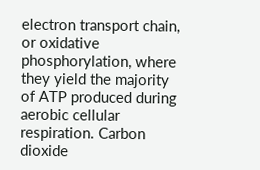electron transport chain, or oxidative phosphorylation, where they yield the majority of ATP produced during aerobic cellular respiration. Carbon dioxide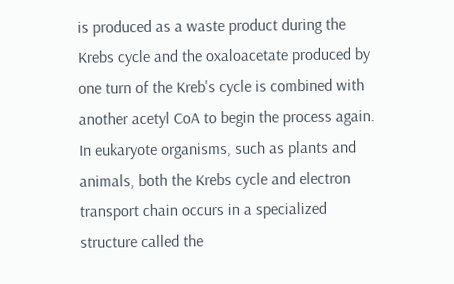is produced as a waste product during the Krebs cycle and the oxaloacetate produced by one turn of the Kreb's cycle is combined with another acetyl CoA to begin the process again. In eukaryote organisms, such as plants and animals, both the Krebs cycle and electron transport chain occurs in a specialized structure called the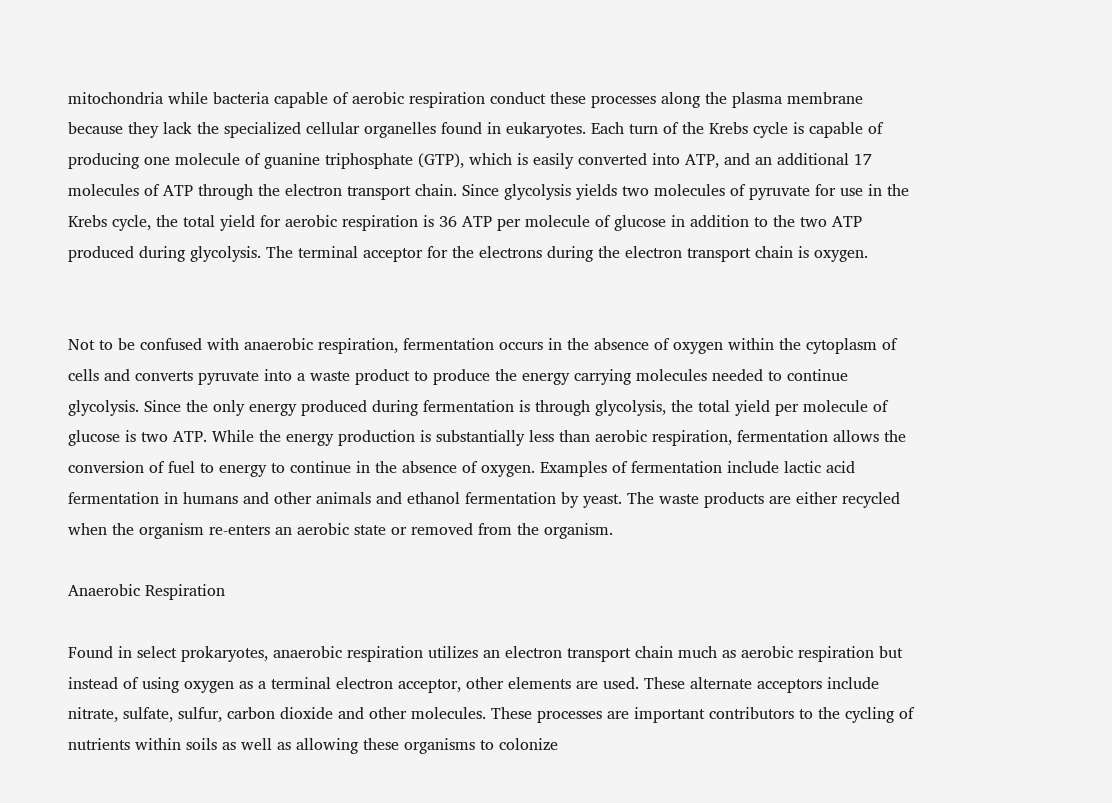mitochondria while bacteria capable of aerobic respiration conduct these processes along the plasma membrane because they lack the specialized cellular organelles found in eukaryotes. Each turn of the Krebs cycle is capable of producing one molecule of guanine triphosphate (GTP), which is easily converted into ATP, and an additional 17 molecules of ATP through the electron transport chain. Since glycolysis yields two molecules of pyruvate for use in the Krebs cycle, the total yield for aerobic respiration is 36 ATP per molecule of glucose in addition to the two ATP produced during glycolysis. The terminal acceptor for the electrons during the electron transport chain is oxygen.


Not to be confused with anaerobic respiration, fermentation occurs in the absence of oxygen within the cytoplasm of cells and converts pyruvate into a waste product to produce the energy carrying molecules needed to continue glycolysis. Since the only energy produced during fermentation is through glycolysis, the total yield per molecule of glucose is two ATP. While the energy production is substantially less than aerobic respiration, fermentation allows the conversion of fuel to energy to continue in the absence of oxygen. Examples of fermentation include lactic acid fermentation in humans and other animals and ethanol fermentation by yeast. The waste products are either recycled when the organism re-enters an aerobic state or removed from the organism.

Anaerobic Respiration

Found in select prokaryotes, anaerobic respiration utilizes an electron transport chain much as aerobic respiration but instead of using oxygen as a terminal electron acceptor, other elements are used. These alternate acceptors include nitrate, sulfate, sulfur, carbon dioxide and other molecules. These processes are important contributors to the cycling of nutrients within soils as well as allowing these organisms to colonize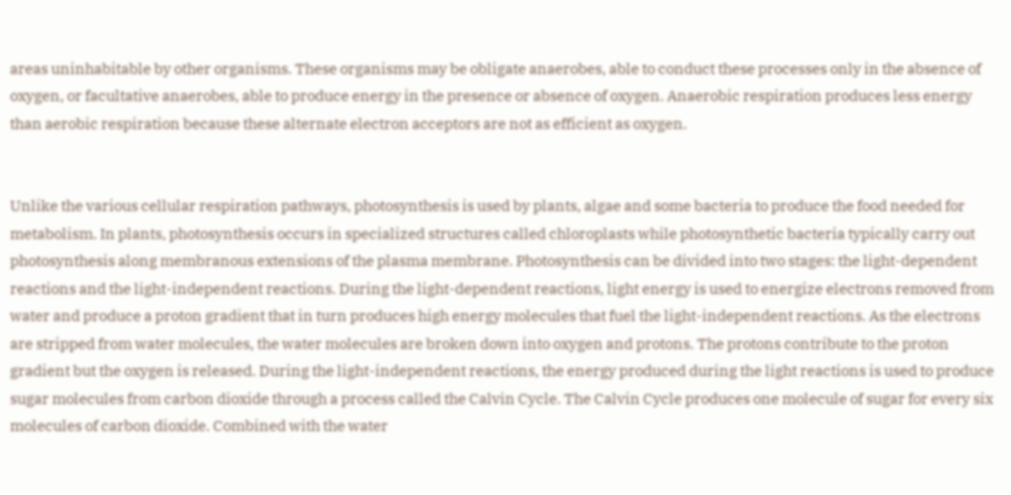areas uninhabitable by other organisms. These organisms may be obligate anaerobes, able to conduct these processes only in the absence of oxygen, or facultative anaerobes, able to produce energy in the presence or absence of oxygen. Anaerobic respiration produces less energy than aerobic respiration because these alternate electron acceptors are not as efficient as oxygen.


Unlike the various cellular respiration pathways, photosynthesis is used by plants, algae and some bacteria to produce the food needed for metabolism. In plants, photosynthesis occurs in specialized structures called chloroplasts while photosynthetic bacteria typically carry out photosynthesis along membranous extensions of the plasma membrane. Photosynthesis can be divided into two stages: the light-dependent reactions and the light-independent reactions. During the light-dependent reactions, light energy is used to energize electrons removed from water and produce a proton gradient that in turn produces high energy molecules that fuel the light-independent reactions. As the electrons are stripped from water molecules, the water molecules are broken down into oxygen and protons. The protons contribute to the proton gradient but the oxygen is released. During the light-independent reactions, the energy produced during the light reactions is used to produce sugar molecules from carbon dioxide through a process called the Calvin Cycle. The Calvin Cycle produces one molecule of sugar for every six molecules of carbon dioxide. Combined with the water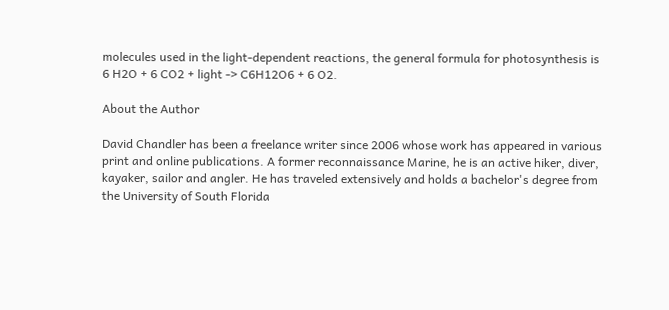molecules used in the light-dependent reactions, the general formula for photosynthesis is 6 H2O + 6 CO2 + light -> C6H12O6 + 6 O2.

About the Author

David Chandler has been a freelance writer since 2006 whose work has appeared in various print and online publications. A former reconnaissance Marine, he is an active hiker, diver, kayaker, sailor and angler. He has traveled extensively and holds a bachelor's degree from the University of South Florida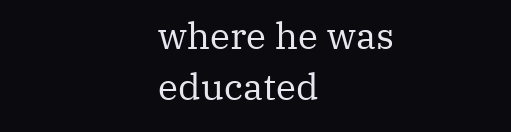where he was educated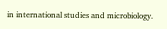in international studies and microbiology.